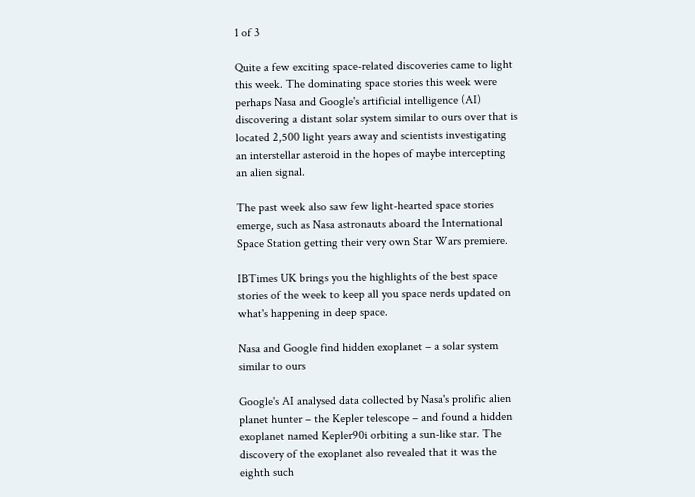1 of 3

Quite a few exciting space-related discoveries came to light this week. The dominating space stories this week were perhaps Nasa and Google's artificial intelligence (AI) discovering a distant solar system similar to ours over that is located 2,500 light years away and scientists investigating an interstellar asteroid in the hopes of maybe intercepting an alien signal.

The past week also saw few light-hearted space stories emerge, such as Nasa astronauts aboard the International Space Station getting their very own Star Wars premiere.

IBTimes UK brings you the highlights of the best space stories of the week to keep all you space nerds updated on what's happening in deep space.

Nasa and Google find hidden exoplanet – a solar system similar to ours

Google's AI analysed data collected by Nasa's prolific alien planet hunter – the Kepler telescope – and found a hidden exoplanet named Kepler90i orbiting a sun-like star. The discovery of the exoplanet also revealed that it was the eighth such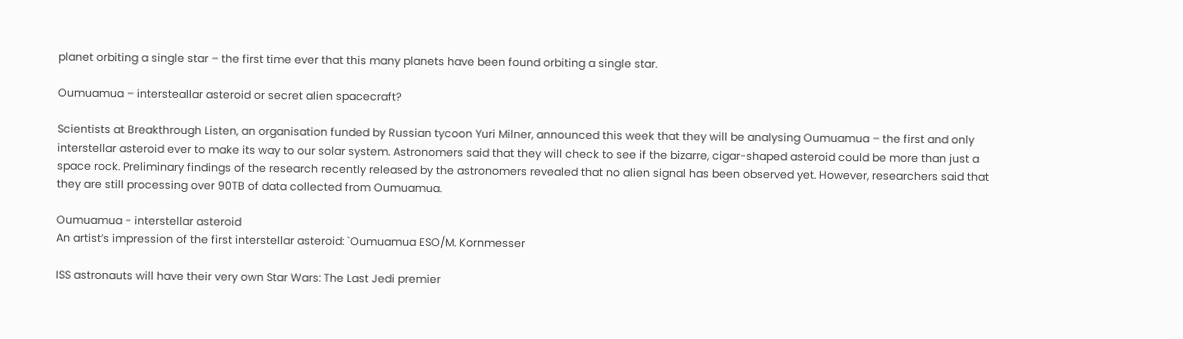planet orbiting a single star – the first time ever that this many planets have been found orbiting a single star.

Oumuamua – intersteallar asteroid or secret alien spacecraft?

Scientists at Breakthrough Listen, an organisation funded by Russian tycoon Yuri Milner, announced this week that they will be analysing Oumuamua – the first and only interstellar asteroid ever to make its way to our solar system. Astronomers said that they will check to see if the bizarre, cigar-shaped asteroid could be more than just a space rock. Preliminary findings of the research recently released by the astronomers revealed that no alien signal has been observed yet. However, researchers said that they are still processing over 90TB of data collected from Oumuamua.

Oumuamua - interstellar asteroid
An artist’s impression of the first interstellar asteroid: `Oumuamua ESO/M. Kornmesser

ISS astronauts will have their very own Star Wars: The Last Jedi premier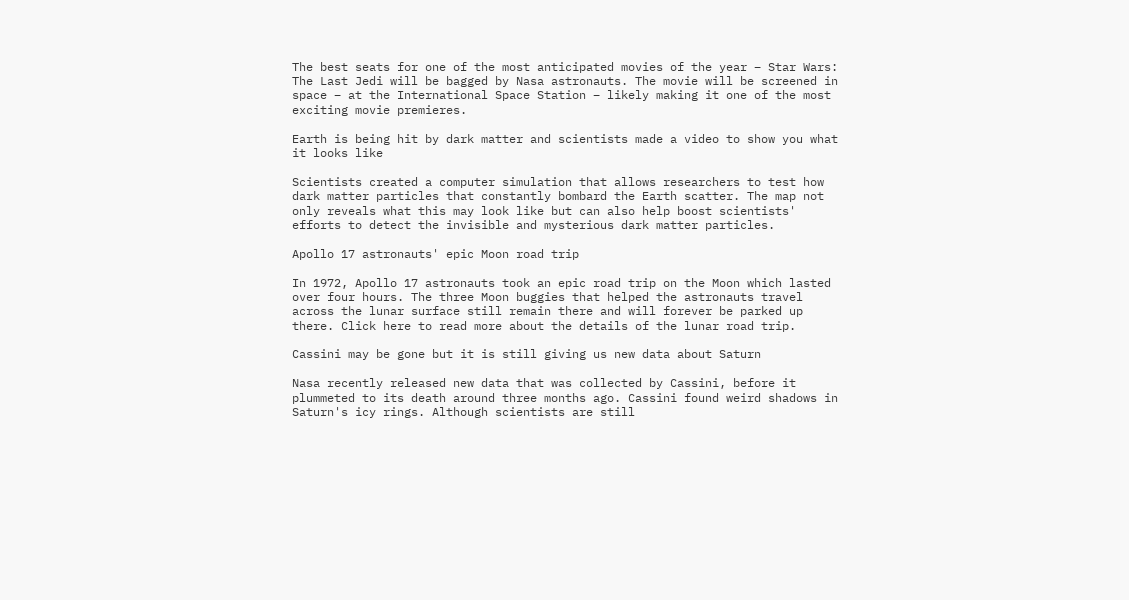The best seats for one of the most anticipated movies of the year – Star Wars: The Last Jedi will be bagged by Nasa astronauts. The movie will be screened in space – at the International Space Station – likely making it one of the most exciting movie premieres.

Earth is being hit by dark matter and scientists made a video to show you what it looks like

Scientists created a computer simulation that allows researchers to test how dark matter particles that constantly bombard the Earth scatter. The map not only reveals what this may look like but can also help boost scientists' efforts to detect the invisible and mysterious dark matter particles.

Apollo 17 astronauts' epic Moon road trip

In 1972, Apollo 17 astronauts took an epic road trip on the Moon which lasted over four hours. The three Moon buggies that helped the astronauts travel across the lunar surface still remain there and will forever be parked up there. Click here to read more about the details of the lunar road trip.

Cassini may be gone but it is still giving us new data about Saturn

Nasa recently released new data that was collected by Cassini, before it plummeted to its death around three months ago. Cassini found weird shadows in Saturn's icy rings. Although scientists are still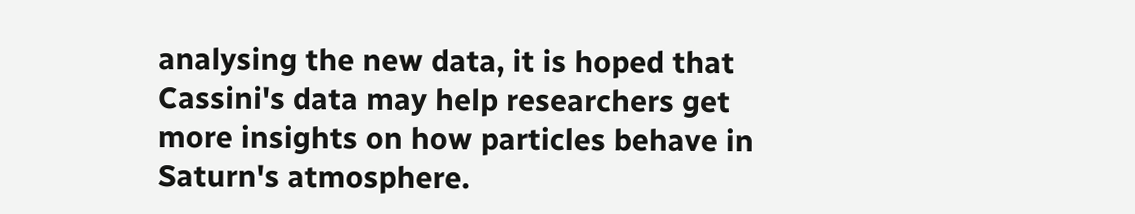analysing the new data, it is hoped that Cassini's data may help researchers get more insights on how particles behave in Saturn's atmosphere.